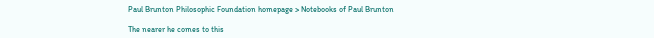Paul Brunton Philosophic Foundation homepage > Notebooks of Paul Brunton

The nearer he comes to this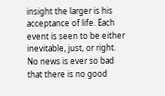insight the larger is his acceptance of life. Each event is seen to be either inevitable, just, or right. No news is ever so bad that there is no good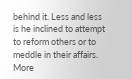behind it. Less and less is he inclined to attempt to reform others or to meddle in their affairs. More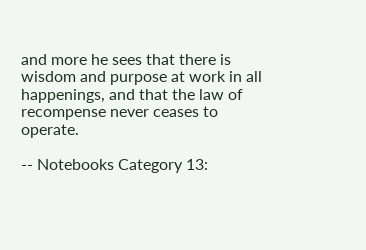and more he sees that there is wisdom and purpose at work in all happenings, and that the law of recompense never ceases to operate.

-- Notebooks Category 13: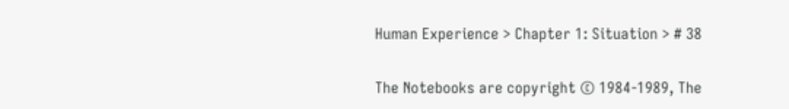Human Experience > Chapter 1: Situation > # 38

The Notebooks are copyright © 1984-1989, The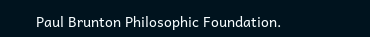Paul Brunton Philosophic Foundation.